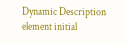Dynamic Description element initial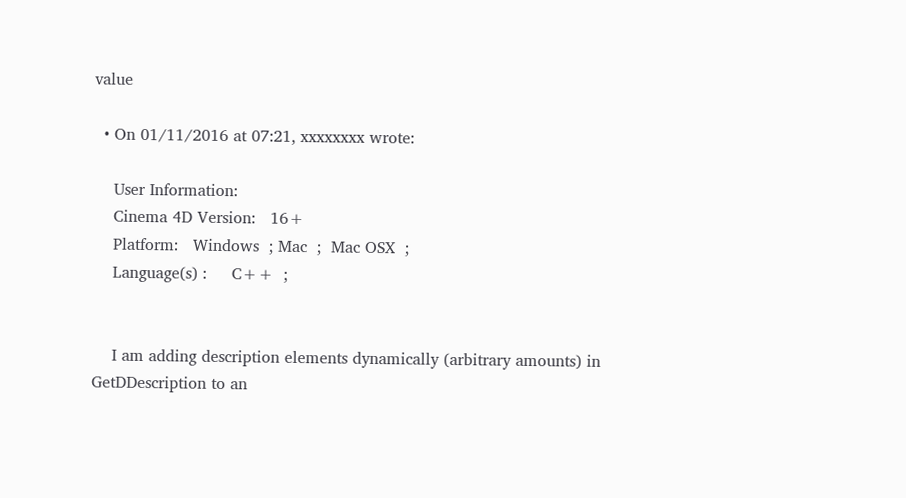value

  • On 01/11/2016 at 07:21, xxxxxxxx wrote:

    User Information:
    Cinema 4D Version:   16+
    Platform:   Windows  ; Mac  ;  Mac OSX  ;
    Language(s) :     C++  ;


    I am adding description elements dynamically (arbitrary amounts) in GetDDescription to an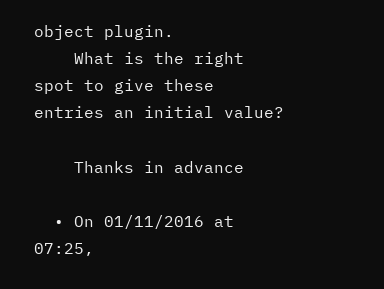object plugin.
    What is the right spot to give these entries an initial value?

    Thanks in advance

  • On 01/11/2016 at 07:25,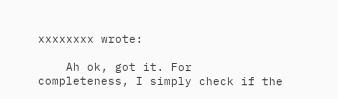xxxxxxxx wrote:

    Ah ok, got it. For completeness, I simply check if the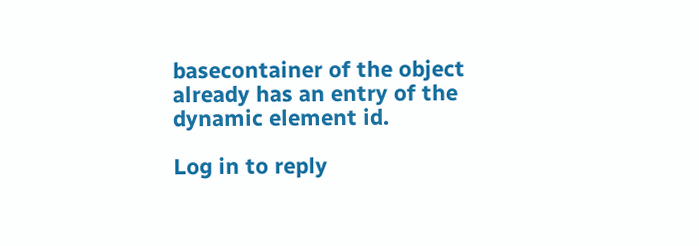basecontainer of the object already has an entry of the dynamic element id.

Log in to reply